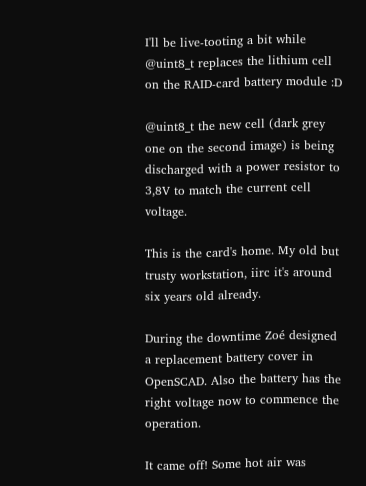I'll be live-tooting a bit while @uint8_t replaces the lithium cell on the RAID-card battery module :D

@uint8_t the new cell (dark grey one on the second image) is being discharged with a power resistor to 3,8V to match the current cell voltage.

This is the card's home. My old but trusty workstation, iirc it's around six years old already.

During the downtime Zoé designed a replacement battery cover in OpenSCAD. Also the battery has the right voltage now to commence the operation.

It came off! Some hot air was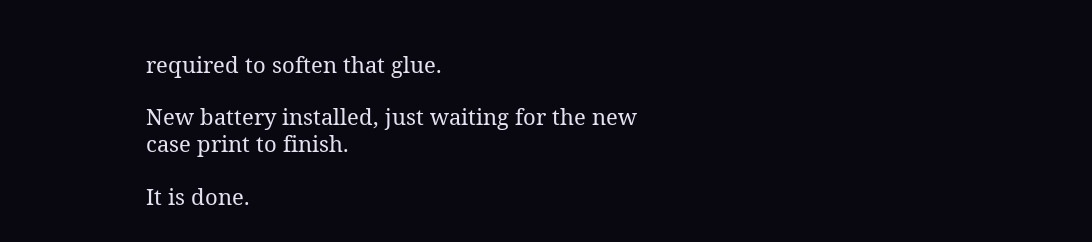required to soften that glue.

New battery installed, just waiting for the new case print to finish.

It is done.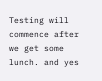Testing will commence after we get some lunch. and yes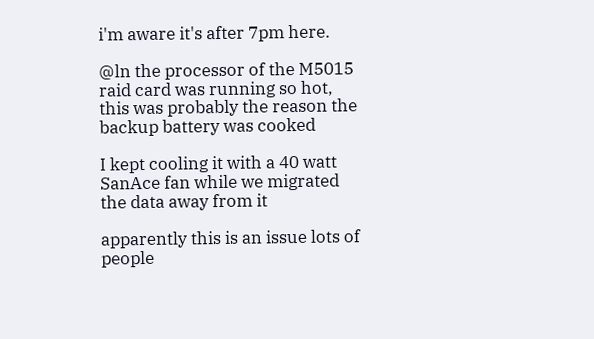i'm aware it's after 7pm here.

@ln the processor of the M5015 raid card was running so hot, this was probably the reason the backup battery was cooked

I kept cooling it with a 40 watt SanAce fan while we migrated the data away from it

apparently this is an issue lots of people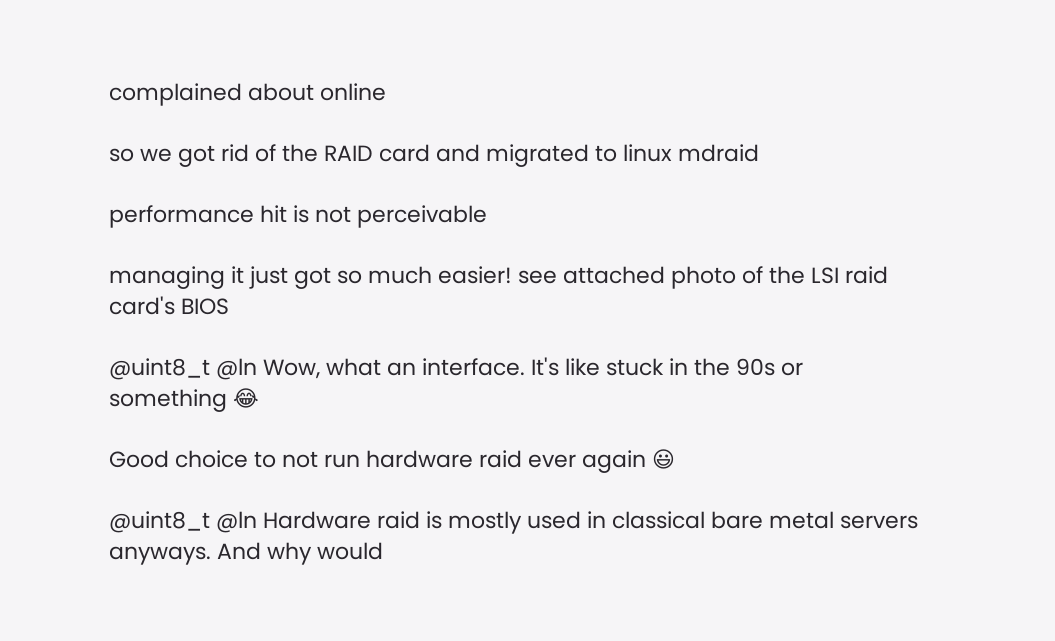complained about online

so we got rid of the RAID card and migrated to linux mdraid

performance hit is not perceivable

managing it just got so much easier! see attached photo of the LSI raid card's BIOS

@uint8_t @ln Wow, what an interface. It's like stuck in the 90s or something 😂

Good choice to not run hardware raid ever again 😃

@uint8_t @ln Hardware raid is mostly used in classical bare metal servers anyways. And why would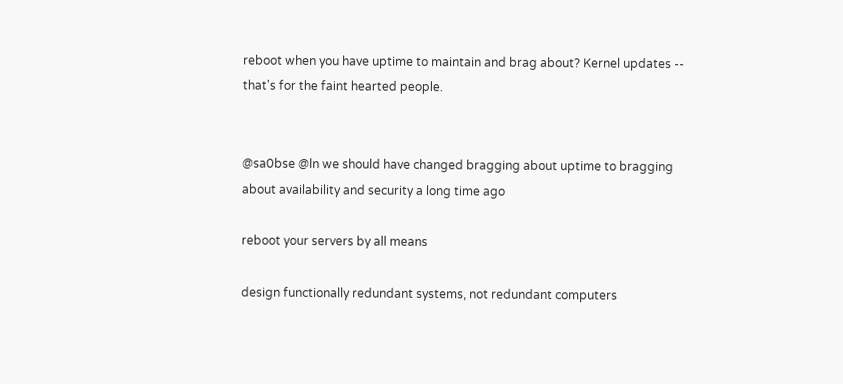reboot when you have uptime to maintain and brag about? Kernel updates -- that's for the faint hearted people.


@sa0bse @ln we should have changed bragging about uptime to bragging about availability and security a long time ago

reboot your servers by all means

design functionally redundant systems, not redundant computers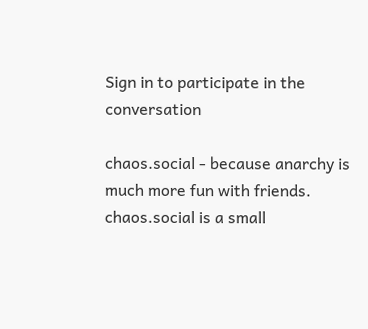Sign in to participate in the conversation

chaos.social - because anarchy is much more fun with friends.
chaos.social is a small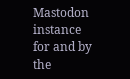Mastodon instance for and by the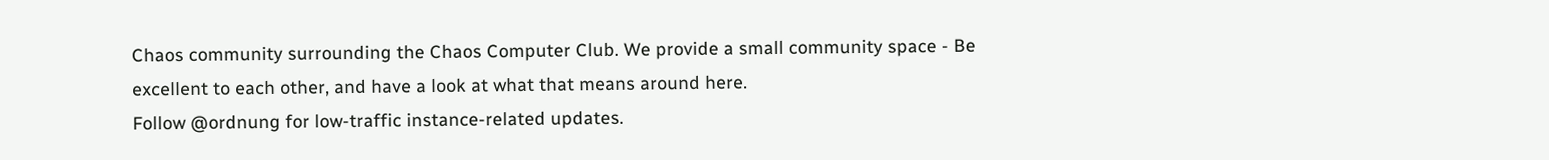Chaos community surrounding the Chaos Computer Club. We provide a small community space - Be excellent to each other, and have a look at what that means around here.
Follow @ordnung for low-traffic instance-related updates.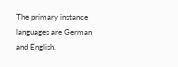The primary instance languages are German and English.